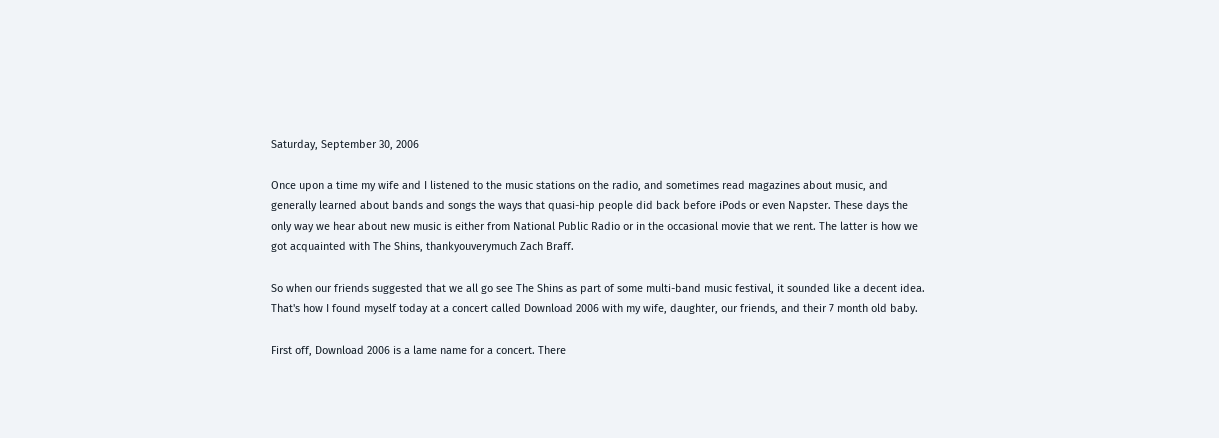Saturday, September 30, 2006

Once upon a time my wife and I listened to the music stations on the radio, and sometimes read magazines about music, and generally learned about bands and songs the ways that quasi-hip people did back before iPods or even Napster. These days the only way we hear about new music is either from National Public Radio or in the occasional movie that we rent. The latter is how we got acquainted with The Shins, thankyouverymuch Zach Braff.

So when our friends suggested that we all go see The Shins as part of some multi-band music festival, it sounded like a decent idea. That's how I found myself today at a concert called Download 2006 with my wife, daughter, our friends, and their 7 month old baby.

First off, Download 2006 is a lame name for a concert. There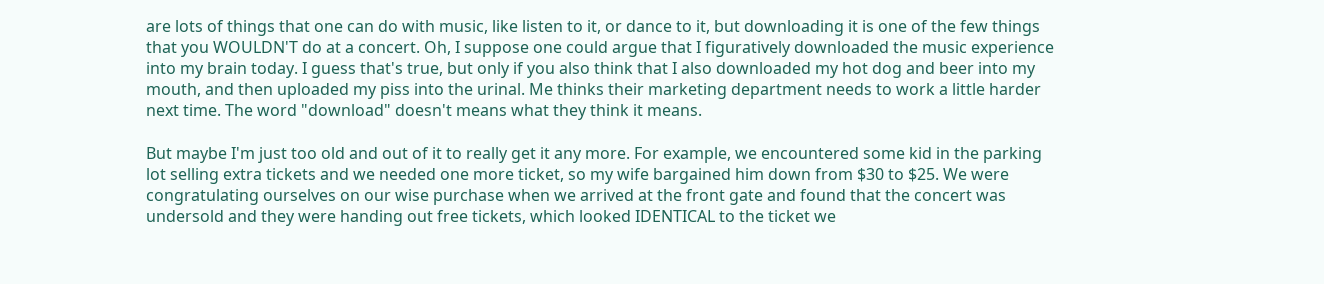are lots of things that one can do with music, like listen to it, or dance to it, but downloading it is one of the few things that you WOULDN'T do at a concert. Oh, I suppose one could argue that I figuratively downloaded the music experience into my brain today. I guess that's true, but only if you also think that I also downloaded my hot dog and beer into my mouth, and then uploaded my piss into the urinal. Me thinks their marketing department needs to work a little harder next time. The word "download" doesn't means what they think it means.

But maybe I'm just too old and out of it to really get it any more. For example, we encountered some kid in the parking lot selling extra tickets and we needed one more ticket, so my wife bargained him down from $30 to $25. We were congratulating ourselves on our wise purchase when we arrived at the front gate and found that the concert was undersold and they were handing out free tickets, which looked IDENTICAL to the ticket we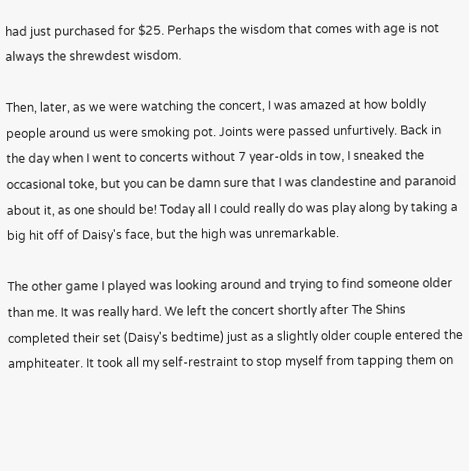had just purchased for $25. Perhaps the wisdom that comes with age is not always the shrewdest wisdom.

Then, later, as we were watching the concert, I was amazed at how boldly people around us were smoking pot. Joints were passed unfurtively. Back in the day when I went to concerts without 7 year-olds in tow, I sneaked the occasional toke, but you can be damn sure that I was clandestine and paranoid about it, as one should be! Today all I could really do was play along by taking a big hit off of Daisy's face, but the high was unremarkable.

The other game I played was looking around and trying to find someone older than me. It was really hard. We left the concert shortly after The Shins completed their set (Daisy's bedtime) just as a slightly older couple entered the amphiteater. It took all my self-restraint to stop myself from tapping them on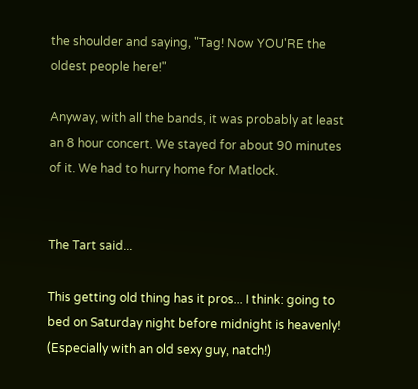the shoulder and saying, "Tag! Now YOU'RE the oldest people here!"

Anyway, with all the bands, it was probably at least an 8 hour concert. We stayed for about 90 minutes of it. We had to hurry home for Matlock.


The Tart said...

This getting old thing has it pros... I think: going to bed on Saturday night before midnight is heavenly! (Especially with an old sexy guy, natch!)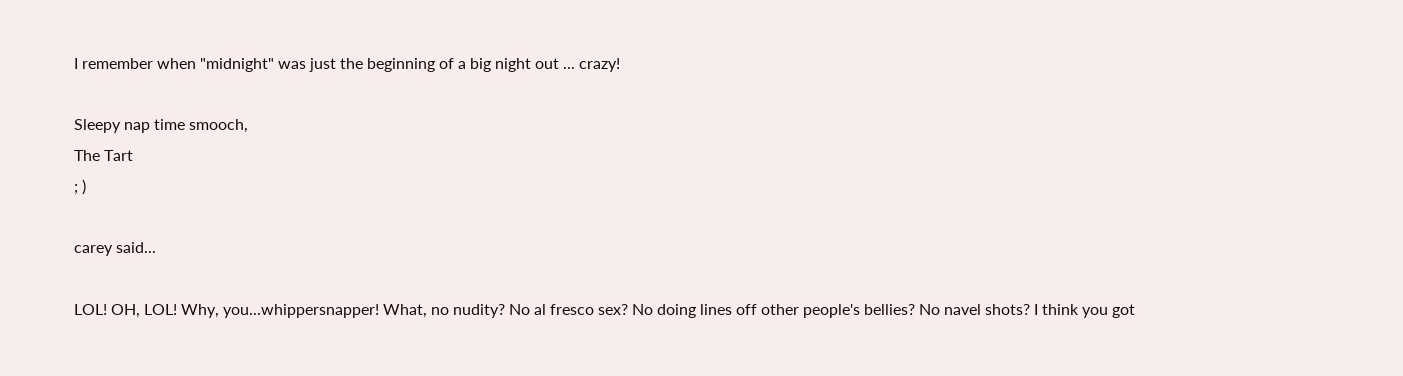I remember when "midnight" was just the beginning of a big night out ... crazy!

Sleepy nap time smooch,
The Tart
; )

carey said...

LOL! OH, LOL! Why, you...whippersnapper! What, no nudity? No al fresco sex? No doing lines off other people's bellies? No navel shots? I think you got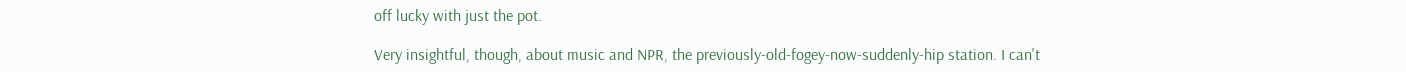off lucky with just the pot.

Very insightful, though, about music and NPR, the previously-old-fogey-now-suddenly-hip station. I can't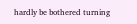hardly be bothered turning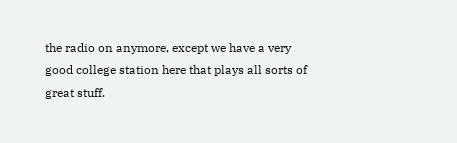the radio on anymore, except we have a very good college station here that plays all sorts of great stuff.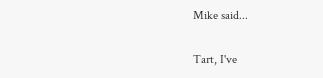Mike said...

Tart, I've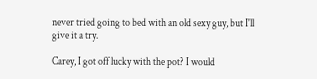never tried going to bed with an old sexy guy, but I'll give it a try.

Carey, I got off lucky with the pot? I would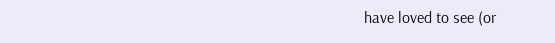have loved to see (or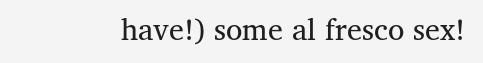have!) some al fresco sex!